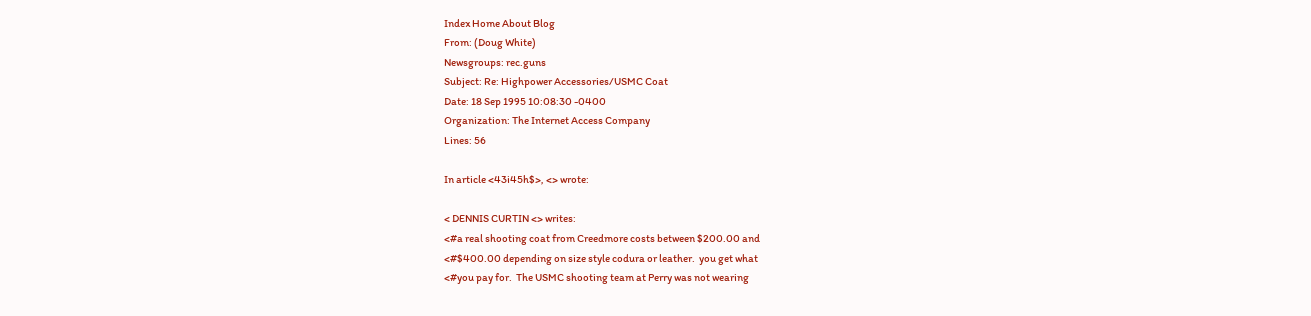Index Home About Blog
From: (Doug White)
Newsgroups: rec.guns
Subject: Re: Highpower Accessories/USMC Coat
Date: 18 Sep 1995 10:08:30 -0400
Organization: The Internet Access Company
Lines: 56

In article <43i45h$>, <> wrote:

< DENNIS CURTIN <> writes:
<#a real shooting coat from Creedmore costs between $200.00 and
<#$400.00 depending on size style codura or leather.  you get what
<#you pay for.  The USMC shooting team at Perry was not wearing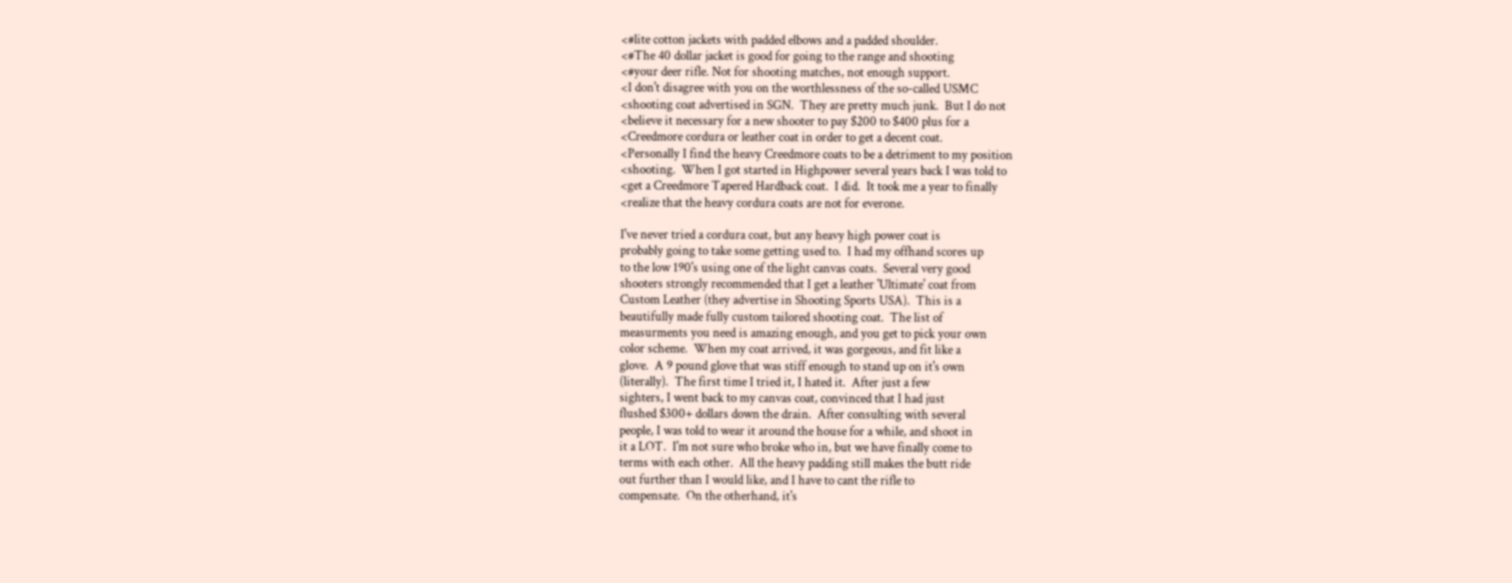<#lite cotton jackets with padded elbows and a padded shoulder.
<#The 40 dollar jacket is good for going to the range and shooting
<#your deer rifle. Not for shooting matches, not enough support.
<I don't disagree with you on the worthlessness of the so-called USMC
<shooting coat advertised in SGN.  They are pretty much junk.  But I do not
<believe it necessary for a new shooter to pay $200 to $400 plus for a
<Creedmore cordura or leather coat in order to get a decent coat.
<Personally I find the heavy Creedmore coats to be a detriment to my position
<shooting.  When I got started in Highpower several years back I was told to
<get a Creedmore Tapered Hardback coat.  I did.  It took me a year to finally
<realize that the heavy cordura coats are not for everone.

I've never tried a cordura coat, but any heavy high power coat is
probably going to take some getting used to.  I had my offhand scores up
to the low 190's using one of the light canvas coats.  Several very good
shooters strongly recommended that I get a leather 'Ultimate' coat from
Custom Leather (they advertise in Shooting Sports USA).  This is a
beautifully made fully custom tailored shooting coat.  The list of
measurments you need is amazing enough, and you get to pick your own
color scheme.  When my coat arrived, it was gorgeous, and fit like a
glove.  A 9 pound glove that was stiff enough to stand up on it's own
(literally).  The first time I tried it, I hated it.  After just a few
sighters, I went back to my canvas coat, convinced that I had just
flushed $300+ dollars down the drain.  After consulting with several
people, I was told to wear it around the house for a while, and shoot in
it a LOT.  I'm not sure who broke who in, but we have finally come to
terms with each other.  All the heavy padding still makes the butt ride
out further than I would like, and I have to cant the rifle to
compensate.  On the otherhand, it's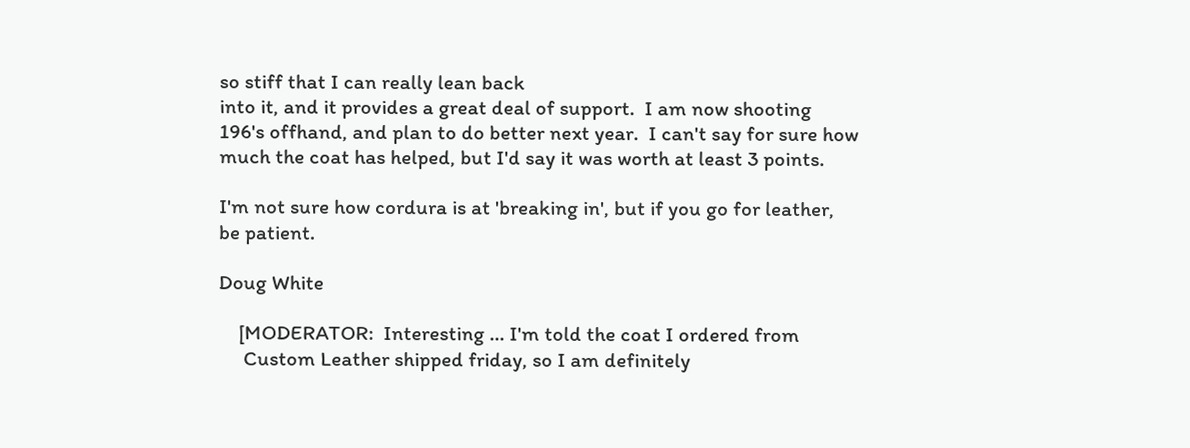so stiff that I can really lean back
into it, and it provides a great deal of support.  I am now shooting
196's offhand, and plan to do better next year.  I can't say for sure how
much the coat has helped, but I'd say it was worth at least 3 points.

I'm not sure how cordura is at 'breaking in', but if you go for leather,
be patient.

Doug White

    [MODERATOR:  Interesting ... I'm told the coat I ordered from
     Custom Leather shipped friday, so I am definitely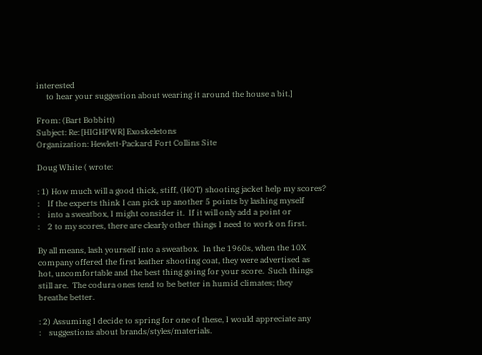interested
     to hear your suggestion about wearing it around the house a bit.]

From: (Bart Bobbitt)
Subject: Re: [HIGHPWR] Exoskeletons
Organization: Hewlett-Packard Fort Collins Site

Doug White ( wrote:

: 1) How much will a good thick, stiff, (HOT) shooting jacket help my scores?
:    If the experts think I can pick up another 5 points by lashing myself
:    into a sweatbox, I might consider it.  If it will only add a point or
:    2 to my scores, there are clearly other things I need to work on first.

By all means, lash yourself into a sweatbox.  In the 1960s, when the 10X
company offered the first leather shooting coat, they were advertised as
hot, uncomfortable and the best thing going for your score.  Such things
still are.  The codura ones tend to be better in humid climates; they
breathe better.

: 2) Assuming I decide to spring for one of these, I would appreciate any
:    suggestions about brands/styles/materials.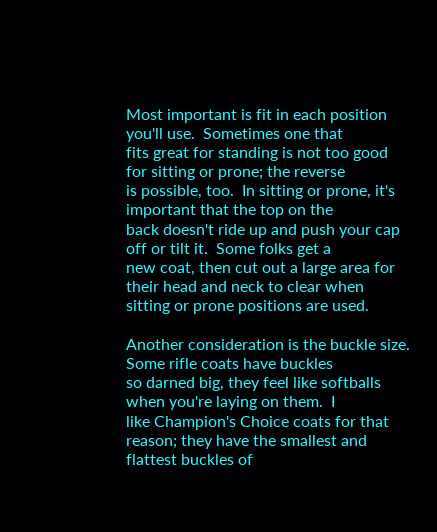Most important is fit in each position you'll use.  Sometimes one that
fits great for standing is not too good for sitting or prone; the reverse
is possible, too.  In sitting or prone, it's important that the top on the
back doesn't ride up and push your cap off or tilt it.  Some folks get a
new coat, then cut out a large area for their head and neck to clear when
sitting or prone positions are used.

Another consideration is the buckle size.  Some rifle coats have buckles
so darned big, they feel like softballs when you're laying on them.  I
like Champion's Choice coats for that reason; they have the smallest and
flattest buckles of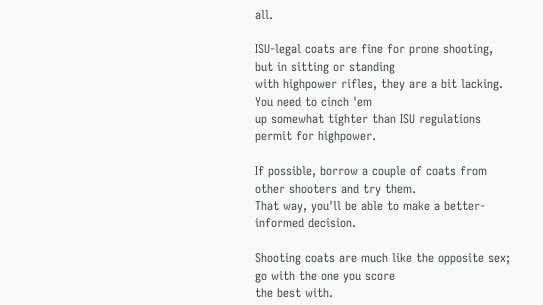all.

ISU-legal coats are fine for prone shooting, but in sitting or standing
with highpower rifles, they are a bit lacking.  You need to cinch 'em
up somewhat tighter than ISU regulations permit for highpower.

If possible, borrow a couple of coats from other shooters and try them.
That way, you'll be able to make a better-informed decision.

Shooting coats are much like the opposite sex; go with the one you score
the best with.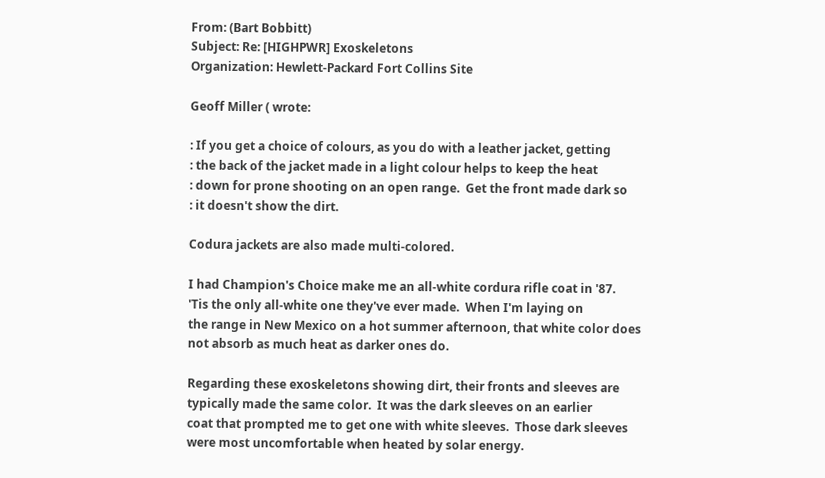From: (Bart Bobbitt)
Subject: Re: [HIGHPWR] Exoskeletons
Organization: Hewlett-Packard Fort Collins Site

Geoff Miller ( wrote:

: If you get a choice of colours, as you do with a leather jacket, getting
: the back of the jacket made in a light colour helps to keep the heat
: down for prone shooting on an open range.  Get the front made dark so
: it doesn't show the dirt.

Codura jackets are also made multi-colored.

I had Champion's Choice make me an all-white cordura rifle coat in '87.
'Tis the only all-white one they've ever made.  When I'm laying on
the range in New Mexico on a hot summer afternoon, that white color does
not absorb as much heat as darker ones do.

Regarding these exoskeletons showing dirt, their fronts and sleeves are
typically made the same color.  It was the dark sleeves on an earlier
coat that prompted me to get one with white sleeves.  Those dark sleeves
were most uncomfortable when heated by solar energy.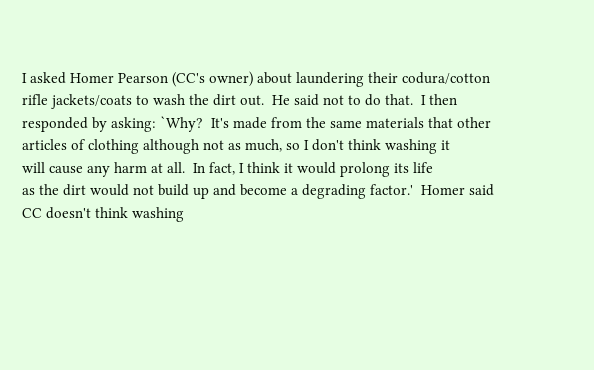I asked Homer Pearson (CC's owner) about laundering their codura/cotton
rifle jackets/coats to wash the dirt out.  He said not to do that.  I then
responded by asking: `Why?  It's made from the same materials that other
articles of clothing although not as much, so I don't think washing it
will cause any harm at all.  In fact, I think it would prolong its life
as the dirt would not build up and become a degrading factor.'  Homer said
CC doesn't think washing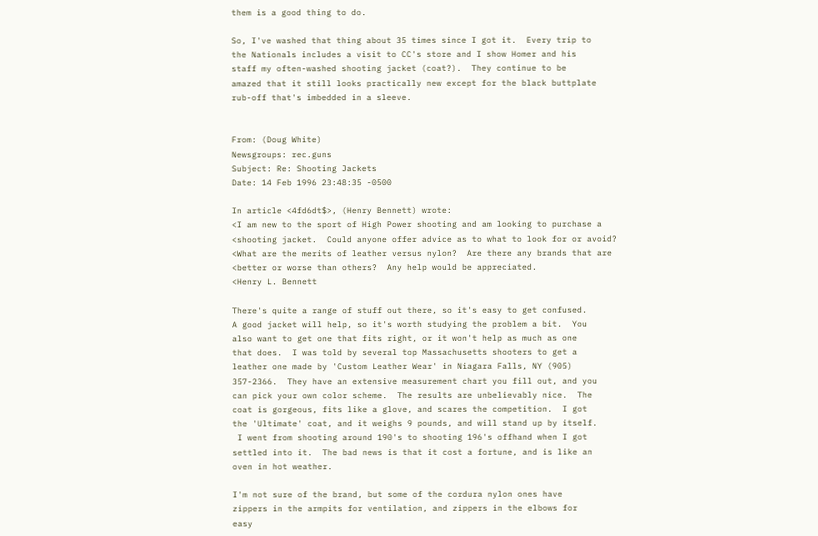them is a good thing to do.

So, I've washed that thing about 35 times since I got it.  Every trip to
the Nationals includes a visit to CC's store and I show Homer and his
staff my often-washed shooting jacket (coat?).  They continue to be
amazed that it still looks practically new except for the black buttplate
rub-off that's imbedded in a sleeve.


From: (Doug White)
Newsgroups: rec.guns
Subject: Re: Shooting Jackets
Date: 14 Feb 1996 23:48:35 -0500

In article <4fd6dt$>, (Henry Bennett) wrote:
<I am new to the sport of High Power shooting and am looking to purchase a
<shooting jacket.  Could anyone offer advice as to what to look for or avoid?
<What are the merits of leather versus nylon?  Are there any brands that are
<better or worse than others?  Any help would be appreciated.
<Henry L. Bennett

There's quite a range of stuff out there, so it's easy to get confused.
A good jacket will help, so it's worth studying the problem a bit.  You
also want to get one that fits right, or it won't help as much as one
that does.  I was told by several top Massachusetts shooters to get a
leather one made by 'Custom Leather Wear' in Niagara Falls, NY (905)
357-2366.  They have an extensive measurement chart you fill out, and you
can pick your own color scheme.  The results are unbelievably nice.  The
coat is gorgeous, fits like a glove, and scares the competition.  I got
the 'Ultimate' coat, and it weighs 9 pounds, and will stand up by itself.
 I went from shooting around 190's to shooting 196's offhand when I got
settled into it.  The bad news is that it cost a fortune, and is like an
oven in hot weather.

I'm not sure of the brand, but some of the cordura nylon ones have
zippers in the armpits for ventilation, and zippers in the elbows for
easy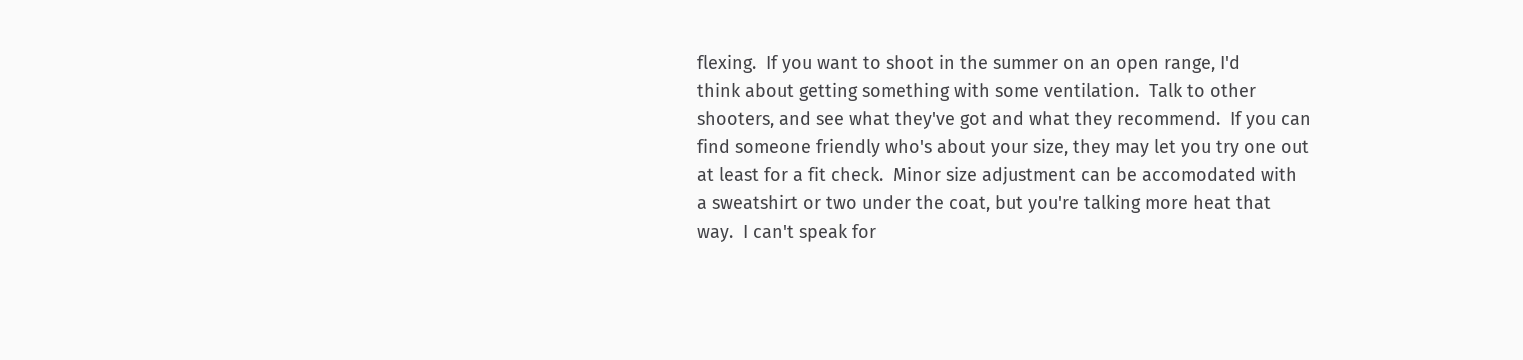flexing.  If you want to shoot in the summer on an open range, I'd
think about getting something with some ventilation.  Talk to other
shooters, and see what they've got and what they recommend.  If you can
find someone friendly who's about your size, they may let you try one out
at least for a fit check.  Minor size adjustment can be accomodated with
a sweatshirt or two under the coat, but you're talking more heat that
way.  I can't speak for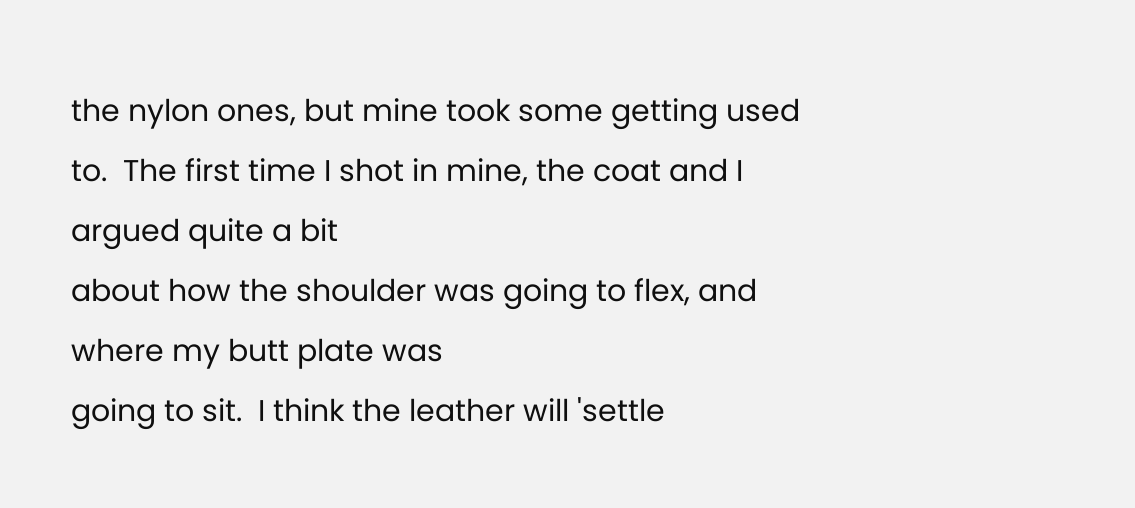the nylon ones, but mine took some getting used
to.  The first time I shot in mine, the coat and I argued quite a bit
about how the shoulder was going to flex, and where my butt plate was
going to sit.  I think the leather will 'settle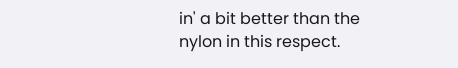in' a bit better than the
nylon in this respect.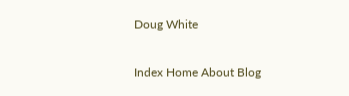Doug White

Index Home About Blog